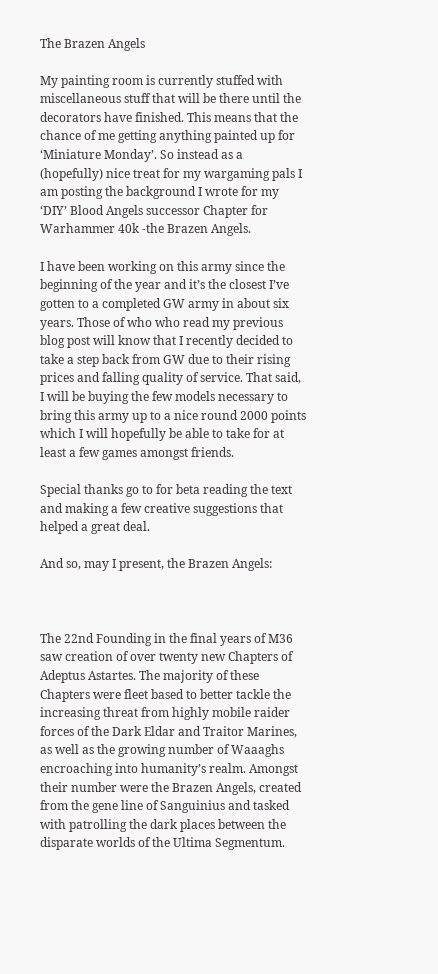The Brazen Angels

My painting room is currently stuffed with miscellaneous stuff that will be there until the decorators have finished. This means that the chance of me getting anything painted up for ‘Miniature Monday’. So instead as a (hopefully) nice treat for my wargaming pals I am posting the background I wrote for my ‘DIY’ Blood Angels successor Chapter for Warhammer 40k -the Brazen Angels.

I have been working on this army since the beginning of the year and it’s the closest I’ve gotten to a completed GW army in about six years. Those of who who read my previous blog post will know that I recently decided to take a step back from GW due to their rising prices and falling quality of service. That said, I will be buying the few models necessary to bring this army up to a nice round 2000 points which I will hopefully be able to take for at least a few games amongst friends.

Special thanks go to for beta reading the text and making a few creative suggestions that helped a great deal.

And so, may I present, the Brazen Angels:



The 22nd Founding in the final years of M36 saw creation of over twenty new Chapters of Adeptus Astartes. The majority of these Chapters were fleet based to better tackle the increasing threat from highly mobile raider forces of the Dark Eldar and Traitor Marines, as well as the growing number of Waaaghs encroaching into humanity’s realm. Amongst their number were the Brazen Angels, created from the gene line of Sanguinius and tasked with patrolling the dark places between the disparate worlds of the Ultima Segmentum.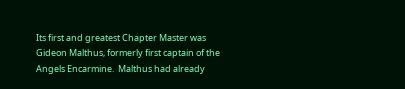Its first and greatest Chapter Master was Gideon Malthus, formerly first captain of the Angels Encarmine.  Malthus had already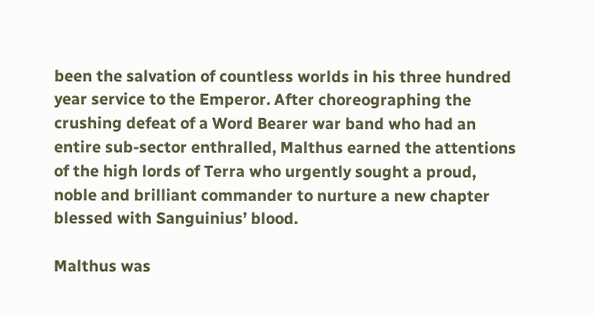been the salvation of countless worlds in his three hundred year service to the Emperor. After choreographing the crushing defeat of a Word Bearer war band who had an entire sub-sector enthralled, Malthus earned the attentions of the high lords of Terra who urgently sought a proud, noble and brilliant commander to nurture a new chapter blessed with Sanguinius’ blood.

Malthus was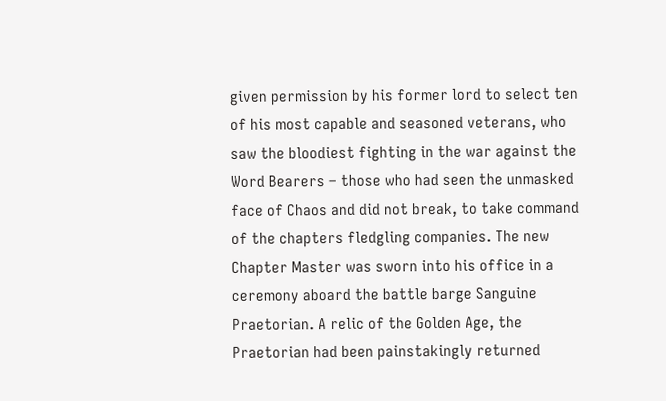given permission by his former lord to select ten of his most capable and seasoned veterans, who saw the bloodiest fighting in the war against the Word Bearers – those who had seen the unmasked face of Chaos and did not break, to take command of the chapters fledgling companies. The new Chapter Master was sworn into his office in a ceremony aboard the battle barge Sanguine Praetorian. A relic of the Golden Age, the Praetorian had been painstakingly returned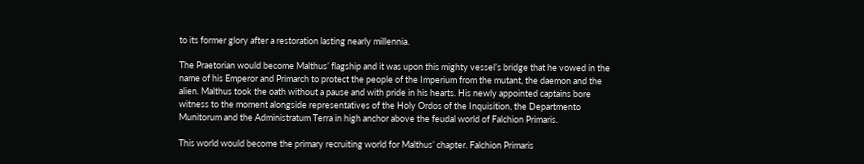to its former glory after a restoration lasting nearly millennia.

The Praetorian would become Malthus’ flagship and it was upon this mighty vessel’s bridge that he vowed in the name of his Emperor and Primarch to protect the people of the Imperium from the mutant, the daemon and the alien. Malthus took the oath without a pause and with pride in his hearts. His newly appointed captains bore witness to the moment alongside representatives of the Holy Ordos of the Inquisition, the Departmento Munitorum and the Administratum Terra in high anchor above the feudal world of Falchion Primaris.

This world would become the primary recruiting world for Malthus’ chapter. Falchion Primaris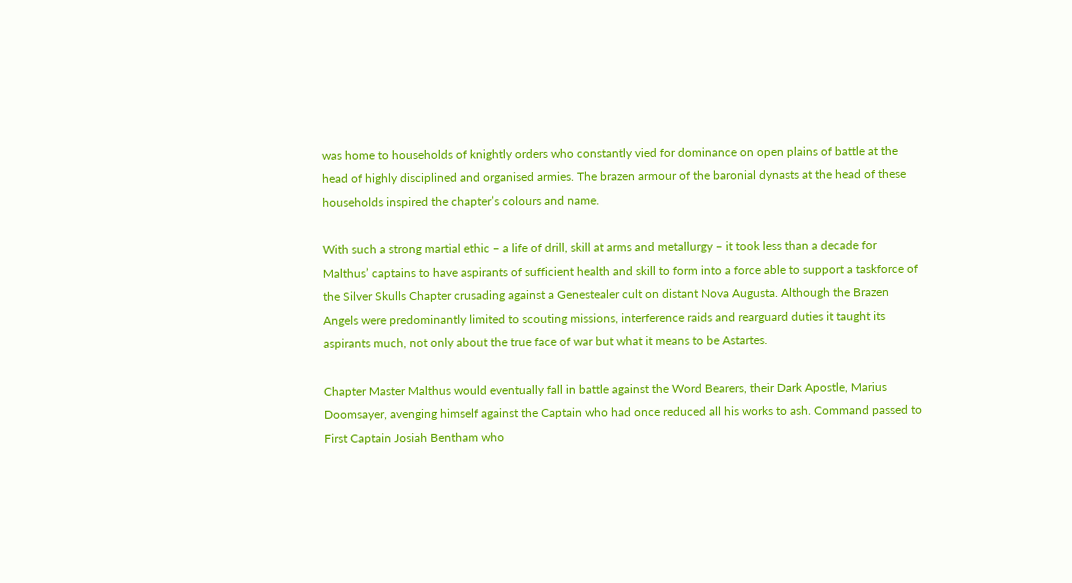was home to households of knightly orders who constantly vied for dominance on open plains of battle at the head of highly disciplined and organised armies. The brazen armour of the baronial dynasts at the head of these households inspired the chapter’s colours and name.

With such a strong martial ethic – a life of drill, skill at arms and metallurgy – it took less than a decade for Malthus’ captains to have aspirants of sufficient health and skill to form into a force able to support a taskforce of the Silver Skulls Chapter crusading against a Genestealer cult on distant Nova Augusta. Although the Brazen Angels were predominantly limited to scouting missions, interference raids and rearguard duties it taught its aspirants much, not only about the true face of war but what it means to be Astartes.

Chapter Master Malthus would eventually fall in battle against the Word Bearers, their Dark Apostle, Marius Doomsayer, avenging himself against the Captain who had once reduced all his works to ash. Command passed to First Captain Josiah Bentham who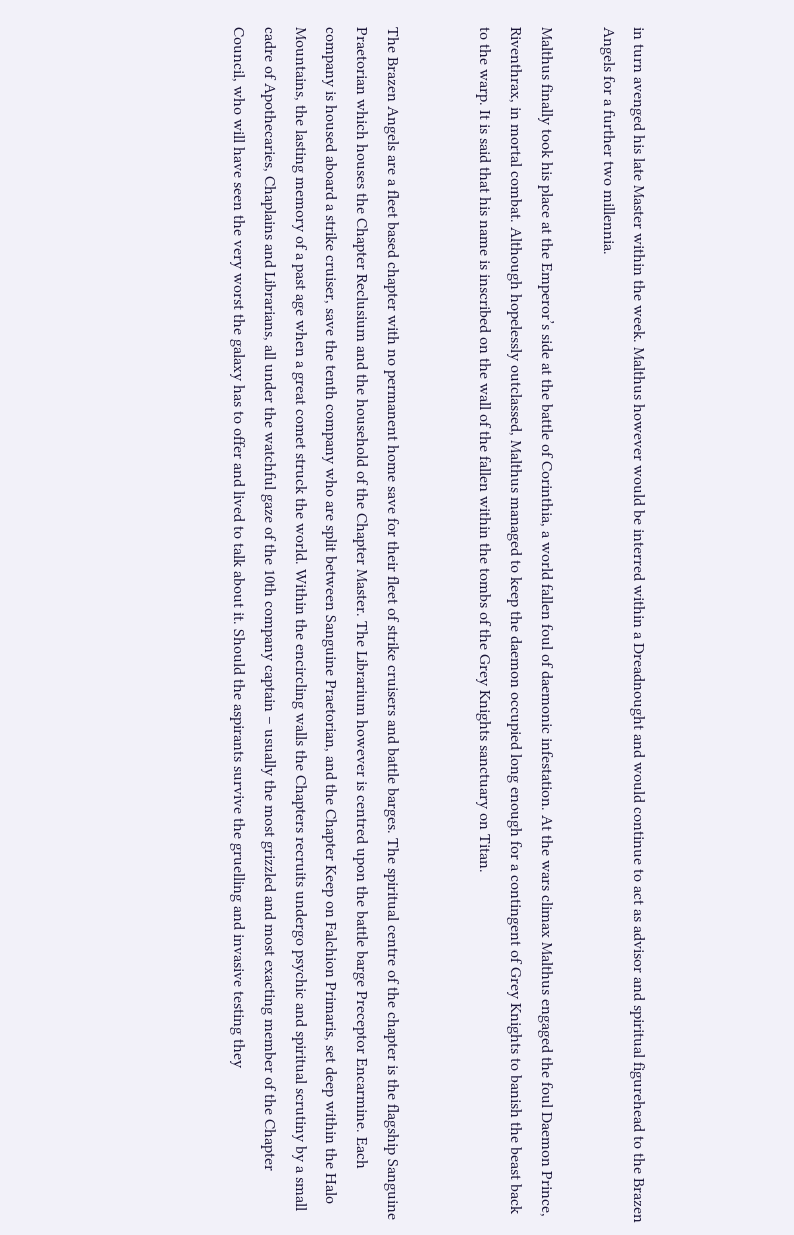in turn avenged his late Master within the week. Malthus however would be interred within a Dreadnought and would continue to act as advisor and spiritual figurehead to the Brazen Angels for a further two millennia.

Malthus finally took his place at the Emperor’s side at the battle of Corinthia, a world fallen foul of daemonic infestation. At the wars climax Malthus engaged the foul Daemon Prince, Riventhrax, in mortal combat. Although hopelessly outclassed, Malthus managed to keep the daemon occupied long enough for a contingent of Grey Knights to banish the beast back to the warp. It is said that his name is inscribed on the wall of the fallen within the tombs of the Grey Knights sanctuary on Titan.


The Brazen Angels are a fleet based chapter with no permanent home save for their fleet of strike cruisers and battle barges. The spiritual centre of the chapter is the flagship Sanguine Praetorian which houses the Chapter Reclusium and the household of the Chapter Master. The Librarium however is centred upon the battle barge Preceptor Encarmine. Each company is housed aboard a strike cruiser, save the tenth company who are split between Sanguine Praetorian, and the Chapter Keep on Falchion Primaris, set deep within the Halo Mountains, the lasting memory of a past age when a great comet struck the world. Within the encircling walls the Chapters recruits undergo psychic and spiritual scrutiny by a small cadre of Apothecaries, Chaplains and Librarians, all under the watchful gaze of the 10th company captain – usually the most grizzled and most exacting member of the Chapter Council, who will have seen the very worst the galaxy has to offer and lived to talk about it. Should the aspirants survive the gruelling and invasive testing they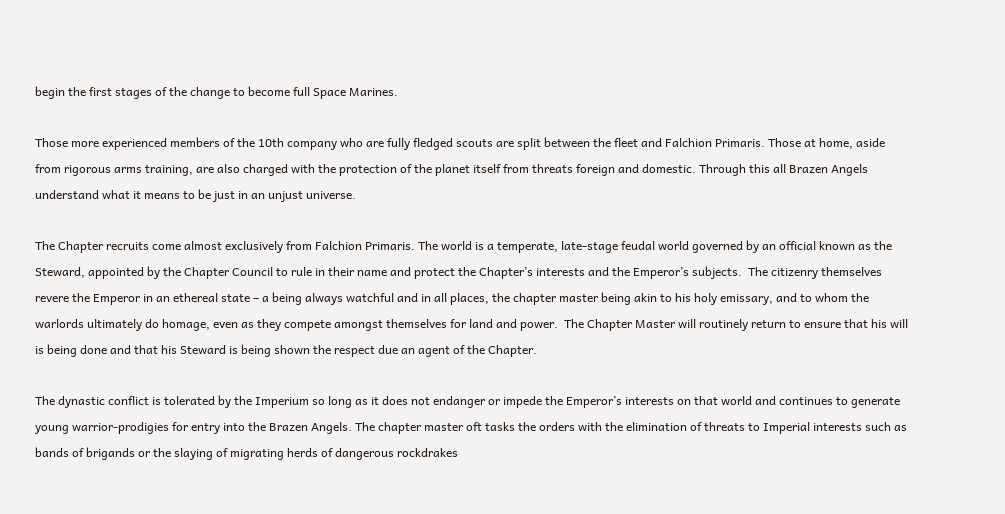begin the first stages of the change to become full Space Marines.

Those more experienced members of the 10th company who are fully fledged scouts are split between the fleet and Falchion Primaris. Those at home, aside from rigorous arms training, are also charged with the protection of the planet itself from threats foreign and domestic. Through this all Brazen Angels understand what it means to be just in an unjust universe.

The Chapter recruits come almost exclusively from Falchion Primaris. The world is a temperate, late-stage feudal world governed by an official known as the Steward, appointed by the Chapter Council to rule in their name and protect the Chapter’s interests and the Emperor’s subjects.  The citizenry themselves revere the Emperor in an ethereal state – a being always watchful and in all places, the chapter master being akin to his holy emissary, and to whom the warlords ultimately do homage, even as they compete amongst themselves for land and power.  The Chapter Master will routinely return to ensure that his will is being done and that his Steward is being shown the respect due an agent of the Chapter.

The dynastic conflict is tolerated by the Imperium so long as it does not endanger or impede the Emperor’s interests on that world and continues to generate young warrior-prodigies for entry into the Brazen Angels. The chapter master oft tasks the orders with the elimination of threats to Imperial interests such as bands of brigands or the slaying of migrating herds of dangerous rockdrakes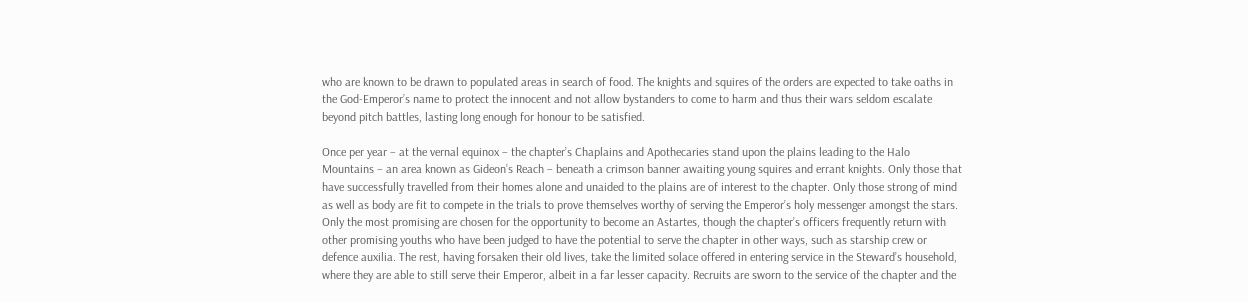who are known to be drawn to populated areas in search of food. The knights and squires of the orders are expected to take oaths in the God-Emperor’s name to protect the innocent and not allow bystanders to come to harm and thus their wars seldom escalate beyond pitch battles, lasting long enough for honour to be satisfied.

Once per year – at the vernal equinox – the chapter’s Chaplains and Apothecaries stand upon the plains leading to the Halo Mountains – an area known as Gideon’s Reach – beneath a crimson banner awaiting young squires and errant knights. Only those that have successfully travelled from their homes alone and unaided to the plains are of interest to the chapter. Only those strong of mind as well as body are fit to compete in the trials to prove themselves worthy of serving the Emperor’s holy messenger amongst the stars. Only the most promising are chosen for the opportunity to become an Astartes, though the chapter’s officers frequently return with other promising youths who have been judged to have the potential to serve the chapter in other ways, such as starship crew or defence auxilia. The rest, having forsaken their old lives, take the limited solace offered in entering service in the Steward’s household, where they are able to still serve their Emperor, albeit in a far lesser capacity. Recruits are sworn to the service of the chapter and the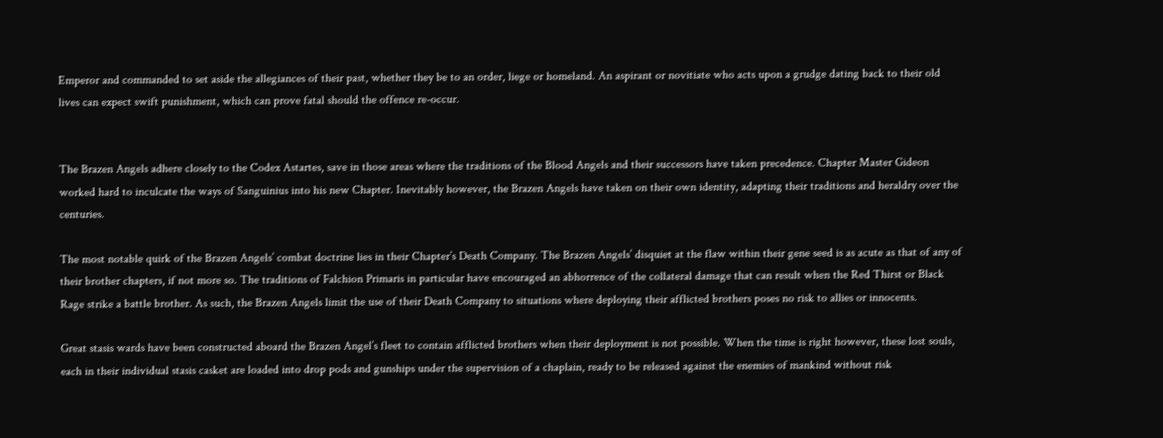Emperor and commanded to set aside the allegiances of their past, whether they be to an order, liege or homeland. An aspirant or novitiate who acts upon a grudge dating back to their old lives can expect swift punishment, which can prove fatal should the offence re-occur.


The Brazen Angels adhere closely to the Codex Astartes, save in those areas where the traditions of the Blood Angels and their successors have taken precedence. Chapter Master Gideon worked hard to inculcate the ways of Sanguinius into his new Chapter. Inevitably however, the Brazen Angels have taken on their own identity, adapting their traditions and heraldry over the centuries.

The most notable quirk of the Brazen Angels’ combat doctrine lies in their Chapter’s Death Company. The Brazen Angels’ disquiet at the flaw within their gene seed is as acute as that of any of their brother chapters, if not more so. The traditions of Falchion Primaris in particular have encouraged an abhorrence of the collateral damage that can result when the Red Thirst or Black Rage strike a battle brother. As such, the Brazen Angels limit the use of their Death Company to situations where deploying their afflicted brothers poses no risk to allies or innocents.

Great stasis wards have been constructed aboard the Brazen Angel’s fleet to contain afflicted brothers when their deployment is not possible. When the time is right however, these lost souls, each in their individual stasis casket are loaded into drop pods and gunships under the supervision of a chaplain, ready to be released against the enemies of mankind without risk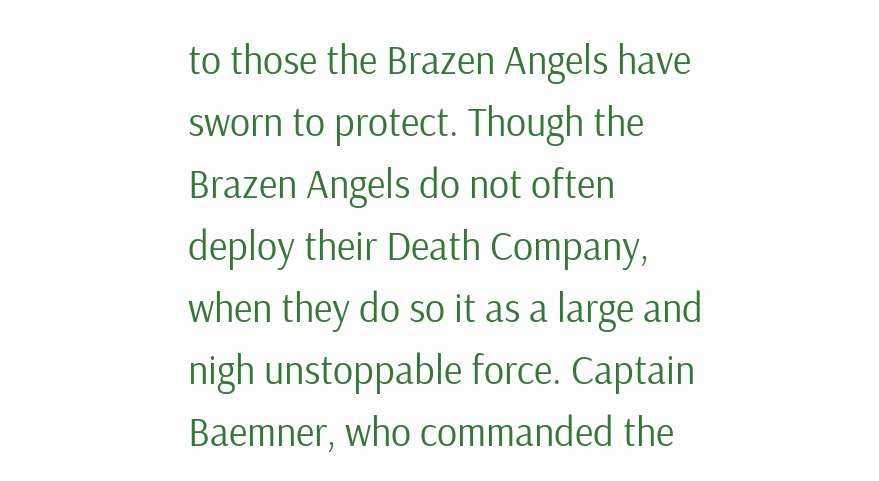to those the Brazen Angels have sworn to protect. Though the Brazen Angels do not often deploy their Death Company, when they do so it as a large and nigh unstoppable force. Captain Baemner, who commanded the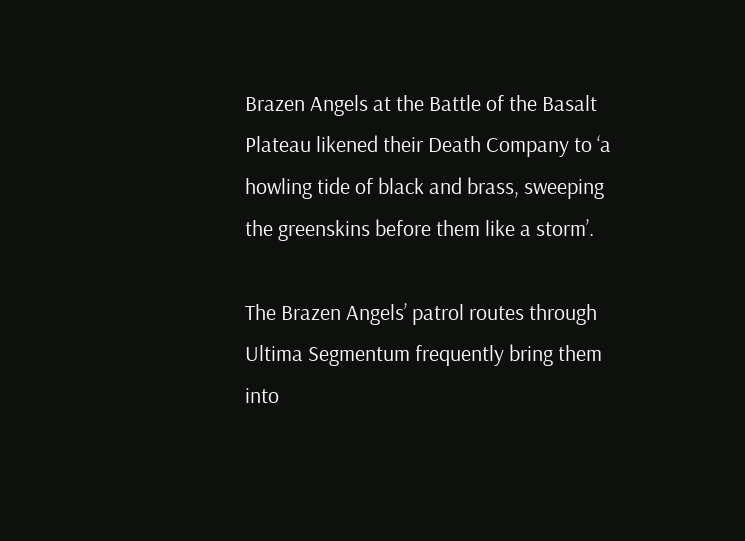Brazen Angels at the Battle of the Basalt Plateau likened their Death Company to ‘a howling tide of black and brass, sweeping  the greenskins before them like a storm’.

The Brazen Angels’ patrol routes through Ultima Segmentum frequently bring them into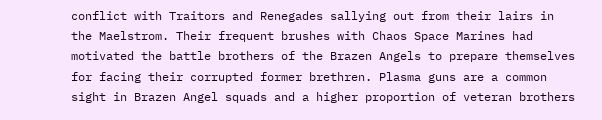conflict with Traitors and Renegades sallying out from their lairs in the Maelstrom. Their frequent brushes with Chaos Space Marines had motivated the battle brothers of the Brazen Angels to prepare themselves for facing their corrupted former brethren. Plasma guns are a common sight in Brazen Angel squads and a higher proportion of veteran brothers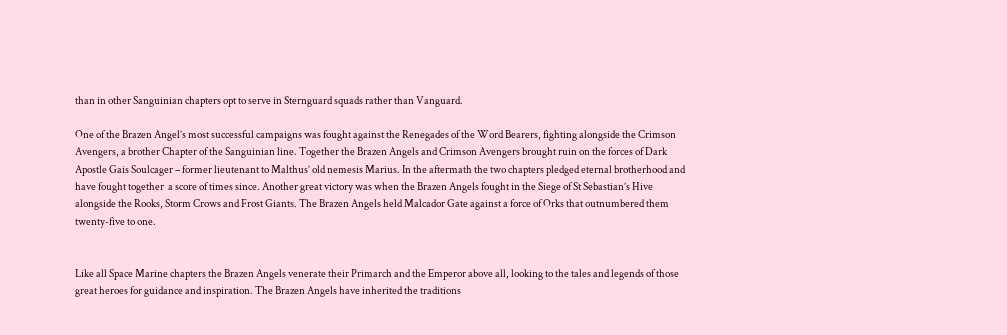than in other Sanguinian chapters opt to serve in Sternguard squads rather than Vanguard.

One of the Brazen Angel’s most successful campaigns was fought against the Renegades of the Word Bearers, fighting alongside the Crimson Avengers, a brother Chapter of the Sanguinian line. Together the Brazen Angels and Crimson Avengers brought ruin on the forces of Dark Apostle Gais Soulcager – former lieutenant to Malthus’ old nemesis Marius. In the aftermath the two chapters pledged eternal brotherhood and have fought together  a score of times since. Another great victory was when the Brazen Angels fought in the Siege of St Sebastian’s Hive alongside the Rooks, Storm Crows and Frost Giants. The Brazen Angels held Malcador Gate against a force of Orks that outnumbered them twenty-five to one.


Like all Space Marine chapters the Brazen Angels venerate their Primarch and the Emperor above all, looking to the tales and legends of those great heroes for guidance and inspiration. The Brazen Angels have inherited the traditions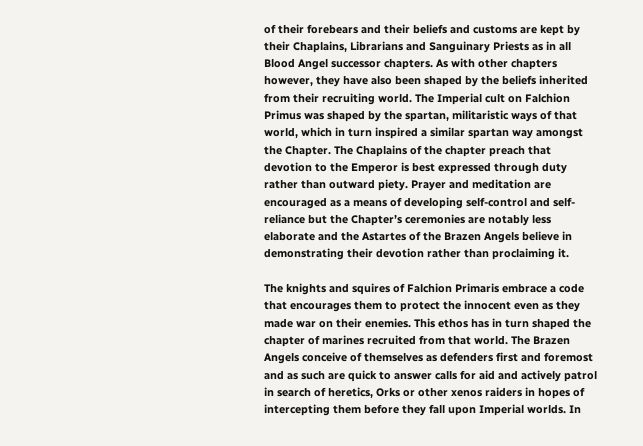of their forebears and their beliefs and customs are kept by their Chaplains, Librarians and Sanguinary Priests as in all Blood Angel successor chapters. As with other chapters however, they have also been shaped by the beliefs inherited from their recruiting world. The Imperial cult on Falchion Primus was shaped by the spartan, militaristic ways of that world, which in turn inspired a similar spartan way amongst the Chapter. The Chaplains of the chapter preach that devotion to the Emperor is best expressed through duty rather than outward piety. Prayer and meditation are encouraged as a means of developing self-control and self-reliance but the Chapter’s ceremonies are notably less elaborate and the Astartes of the Brazen Angels believe in demonstrating their devotion rather than proclaiming it.

The knights and squires of Falchion Primaris embrace a code that encourages them to protect the innocent even as they made war on their enemies. This ethos has in turn shaped the chapter of marines recruited from that world. The Brazen Angels conceive of themselves as defenders first and foremost and as such are quick to answer calls for aid and actively patrol in search of heretics, Orks or other xenos raiders in hopes of intercepting them before they fall upon Imperial worlds. In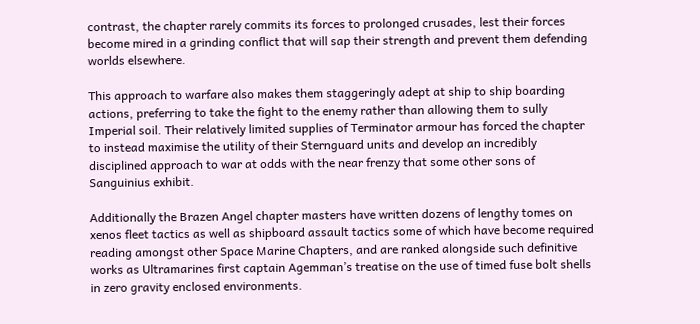contrast, the chapter rarely commits its forces to prolonged crusades, lest their forces become mired in a grinding conflict that will sap their strength and prevent them defending worlds elsewhere.

This approach to warfare also makes them staggeringly adept at ship to ship boarding actions, preferring to take the fight to the enemy rather than allowing them to sully Imperial soil. Their relatively limited supplies of Terminator armour has forced the chapter to instead maximise the utility of their Sternguard units and develop an incredibly disciplined approach to war at odds with the near frenzy that some other sons of Sanguinius exhibit.

Additionally the Brazen Angel chapter masters have written dozens of lengthy tomes on xenos fleet tactics as well as shipboard assault tactics some of which have become required reading amongst other Space Marine Chapters, and are ranked alongside such definitive works as Ultramarines first captain Agemman’s treatise on the use of timed fuse bolt shells in zero gravity enclosed environments.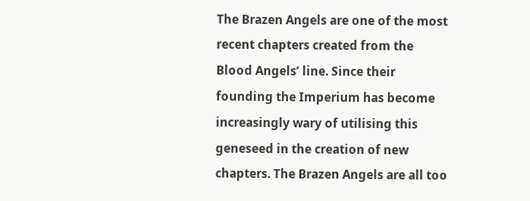The Brazen Angels are one of the most recent chapters created from the Blood Angels’ line. Since their founding the Imperium has become increasingly wary of utilising this geneseed in the creation of new chapters. The Brazen Angels are all too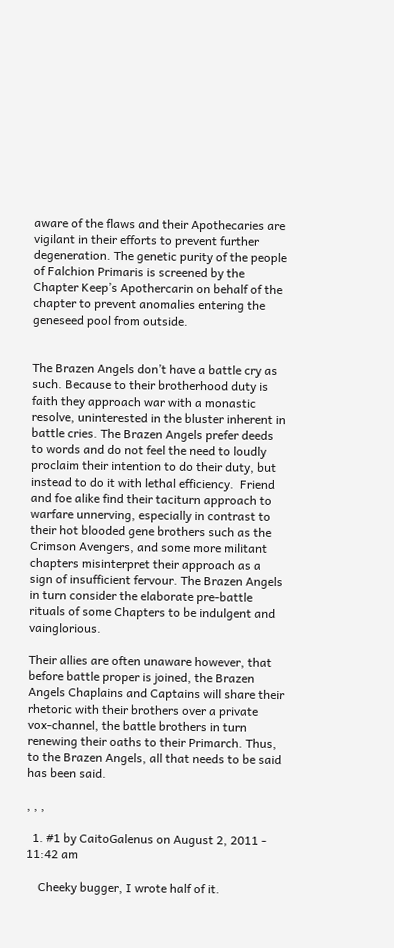aware of the flaws and their Apothecaries are vigilant in their efforts to prevent further degeneration. The genetic purity of the people of Falchion Primaris is screened by the Chapter Keep’s Apothercarin on behalf of the chapter to prevent anomalies entering the geneseed pool from outside.


The Brazen Angels don’t have a battle cry as such. Because to their brotherhood duty is faith they approach war with a monastic resolve, uninterested in the bluster inherent in battle cries. The Brazen Angels prefer deeds to words and do not feel the need to loudly proclaim their intention to do their duty, but instead to do it with lethal efficiency.  Friend and foe alike find their taciturn approach to warfare unnerving, especially in contrast to their hot blooded gene brothers such as the Crimson Avengers, and some more militant chapters misinterpret their approach as a sign of insufficient fervour. The Brazen Angels in turn consider the elaborate pre-battle rituals of some Chapters to be indulgent and vainglorious.

Their allies are often unaware however, that before battle proper is joined, the Brazen Angels Chaplains and Captains will share their rhetoric with their brothers over a private vox-channel, the battle brothers in turn renewing their oaths to their Primarch. Thus, to the Brazen Angels, all that needs to be said has been said.

, , ,

  1. #1 by CaitoGalenus on August 2, 2011 - 11:42 am

    Cheeky bugger, I wrote half of it.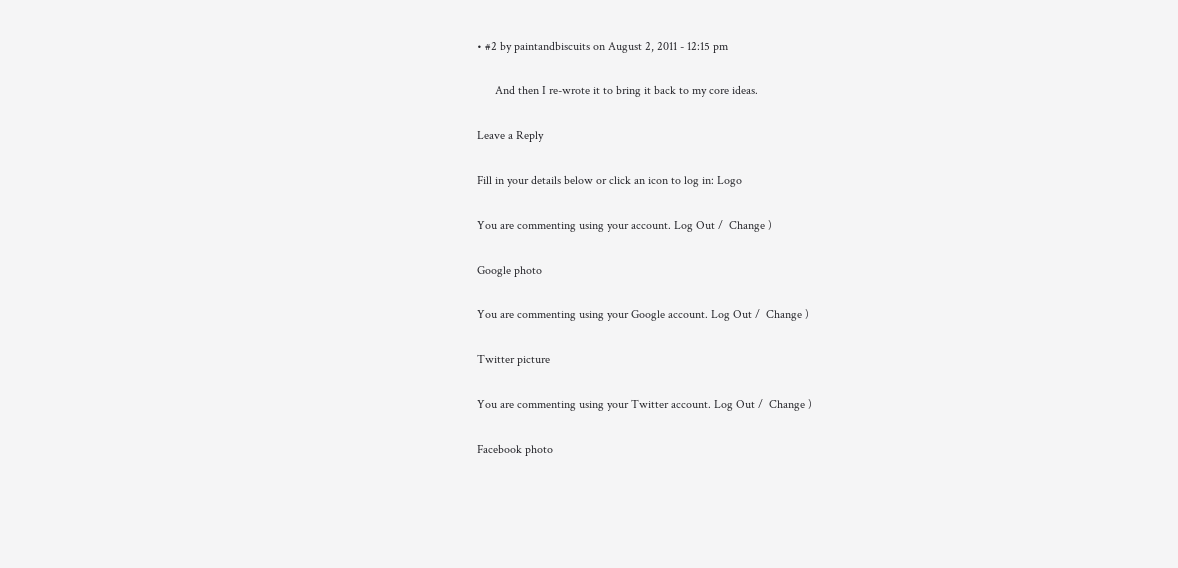• #2 by paintandbiscuits on August 2, 2011 - 12:15 pm

      And then I re-wrote it to bring it back to my core ideas.

Leave a Reply

Fill in your details below or click an icon to log in: Logo

You are commenting using your account. Log Out /  Change )

Google photo

You are commenting using your Google account. Log Out /  Change )

Twitter picture

You are commenting using your Twitter account. Log Out /  Change )

Facebook photo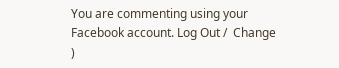You are commenting using your Facebook account. Log Out /  Change )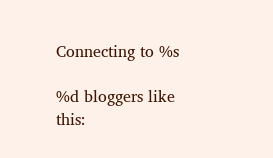Connecting to %s

%d bloggers like this: